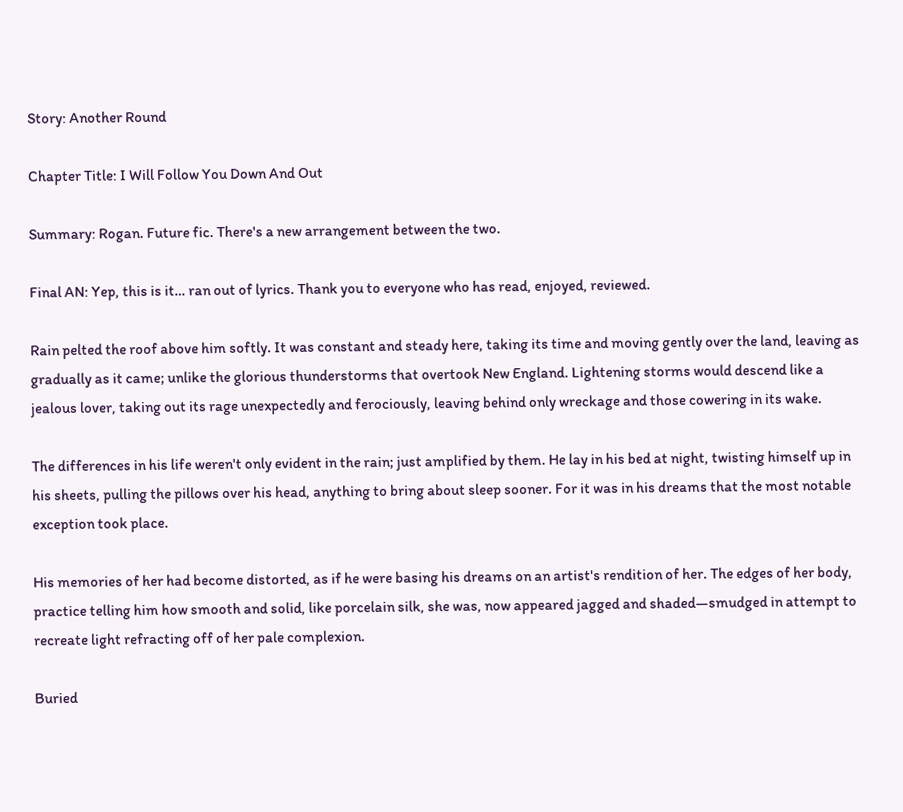Story: Another Round

Chapter Title: I Will Follow You Down And Out

Summary: Rogan. Future fic. There's a new arrangement between the two.

Final AN: Yep, this is it… ran out of lyrics. Thank you to everyone who has read, enjoyed, reviewed.

Rain pelted the roof above him softly. It was constant and steady here, taking its time and moving gently over the land, leaving as gradually as it came; unlike the glorious thunderstorms that overtook New England. Lightening storms would descend like a jealous lover, taking out its rage unexpectedly and ferociously, leaving behind only wreckage and those cowering in its wake.

The differences in his life weren't only evident in the rain; just amplified by them. He lay in his bed at night, twisting himself up in his sheets, pulling the pillows over his head, anything to bring about sleep sooner. For it was in his dreams that the most notable exception took place.

His memories of her had become distorted, as if he were basing his dreams on an artist's rendition of her. The edges of her body, practice telling him how smooth and solid, like porcelain silk, she was, now appeared jagged and shaded—smudged in attempt to recreate light refracting off of her pale complexion.

Buried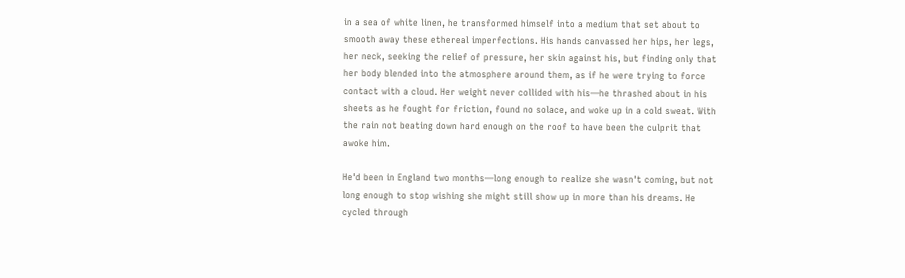in a sea of white linen, he transformed himself into a medium that set about to smooth away these ethereal imperfections. His hands canvassed her hips, her legs, her neck, seeking the relief of pressure, her skin against his, but finding only that her body blended into the atmosphere around them, as if he were trying to force contact with a cloud. Her weight never collided with his—he thrashed about in his sheets as he fought for friction, found no solace, and woke up in a cold sweat. With the rain not beating down hard enough on the roof to have been the culprit that awoke him.

He'd been in England two months—long enough to realize she wasn't coming, but not long enough to stop wishing she might still show up in more than his dreams. He cycled through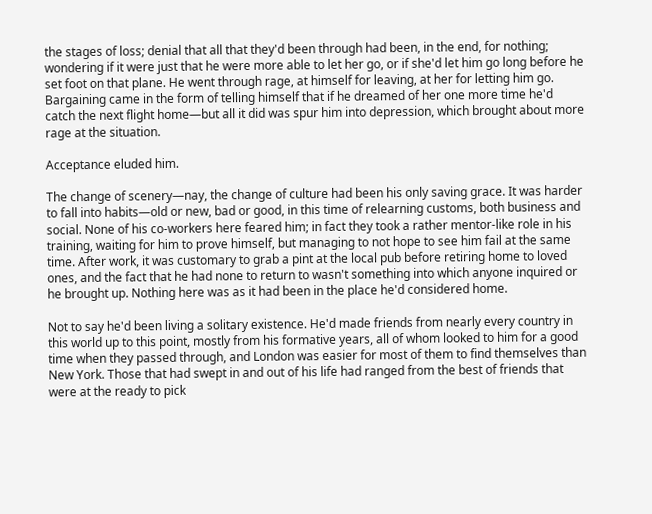the stages of loss; denial that all that they'd been through had been, in the end, for nothing; wondering if it were just that he were more able to let her go, or if she'd let him go long before he set foot on that plane. He went through rage, at himself for leaving, at her for letting him go. Bargaining came in the form of telling himself that if he dreamed of her one more time he'd catch the next flight home—but all it did was spur him into depression, which brought about more rage at the situation.

Acceptance eluded him.

The change of scenery—nay, the change of culture had been his only saving grace. It was harder to fall into habits—old or new, bad or good, in this time of relearning customs, both business and social. None of his co-workers here feared him; in fact they took a rather mentor-like role in his training, waiting for him to prove himself, but managing to not hope to see him fail at the same time. After work, it was customary to grab a pint at the local pub before retiring home to loved ones, and the fact that he had none to return to wasn't something into which anyone inquired or he brought up. Nothing here was as it had been in the place he'd considered home.

Not to say he'd been living a solitary existence. He'd made friends from nearly every country in this world up to this point, mostly from his formative years, all of whom looked to him for a good time when they passed through, and London was easier for most of them to find themselves than New York. Those that had swept in and out of his life had ranged from the best of friends that were at the ready to pick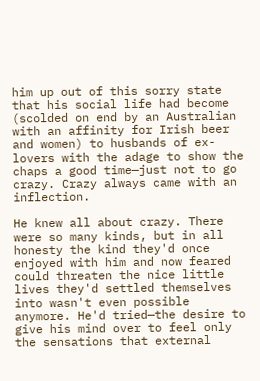him up out of this sorry state that his social life had become (scolded on end by an Australian with an affinity for Irish beer and women) to husbands of ex-lovers with the adage to show the chaps a good time—just not to go crazy. Crazy always came with an inflection.

He knew all about crazy. There were so many kinds, but in all honesty the kind they'd once enjoyed with him and now feared could threaten the nice little lives they'd settled themselves into wasn't even possible anymore. He'd tried—the desire to give his mind over to feel only the sensations that external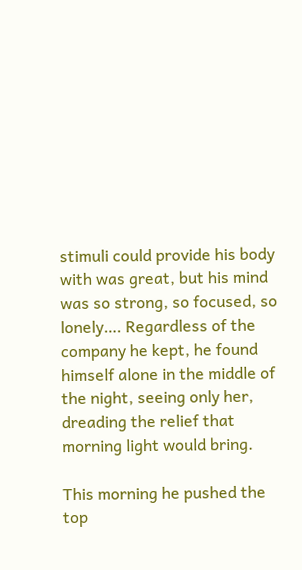stimuli could provide his body with was great, but his mind was so strong, so focused, so lonely…. Regardless of the company he kept, he found himself alone in the middle of the night, seeing only her, dreading the relief that morning light would bring.

This morning he pushed the top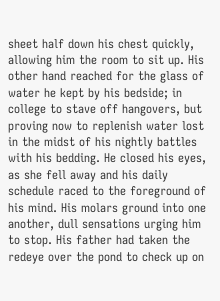sheet half down his chest quickly, allowing him the room to sit up. His other hand reached for the glass of water he kept by his bedside; in college to stave off hangovers, but proving now to replenish water lost in the midst of his nightly battles with his bedding. He closed his eyes, as she fell away and his daily schedule raced to the foreground of his mind. His molars ground into one another, dull sensations urging him to stop. His father had taken the redeye over the pond to check up on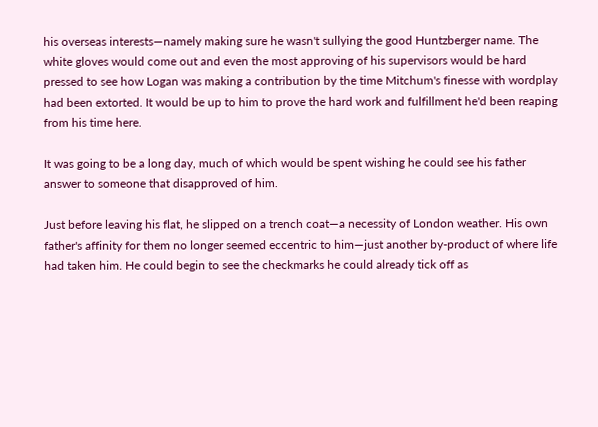his overseas interests—namely making sure he wasn't sullying the good Huntzberger name. The white gloves would come out and even the most approving of his supervisors would be hard pressed to see how Logan was making a contribution by the time Mitchum's finesse with wordplay had been extorted. It would be up to him to prove the hard work and fulfillment he'd been reaping from his time here.

It was going to be a long day, much of which would be spent wishing he could see his father answer to someone that disapproved of him.

Just before leaving his flat, he slipped on a trench coat—a necessity of London weather. His own father's affinity for them no longer seemed eccentric to him—just another by-product of where life had taken him. He could begin to see the checkmarks he could already tick off as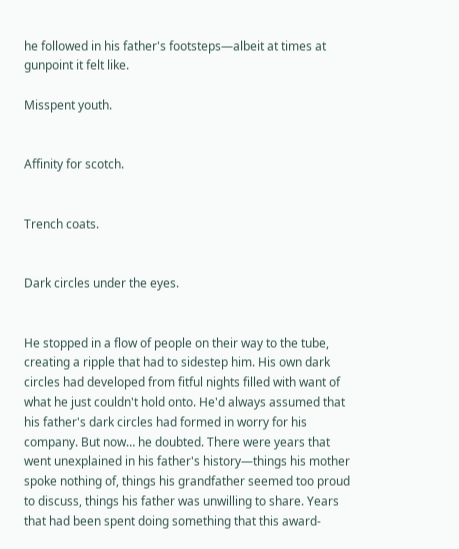he followed in his father's footsteps—albeit at times at gunpoint it felt like.

Misspent youth.


Affinity for scotch.


Trench coats.


Dark circles under the eyes.


He stopped in a flow of people on their way to the tube, creating a ripple that had to sidestep him. His own dark circles had developed from fitful nights filled with want of what he just couldn't hold onto. He'd always assumed that his father's dark circles had formed in worry for his company. But now… he doubted. There were years that went unexplained in his father's history—things his mother spoke nothing of, things his grandfather seemed too proud to discuss, things his father was unwilling to share. Years that had been spent doing something that this award-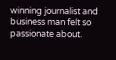winning journalist and business man felt so passionate about.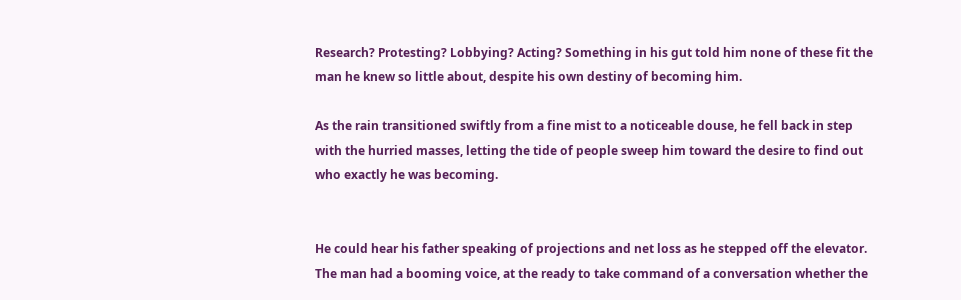Research? Protesting? Lobbying? Acting? Something in his gut told him none of these fit the man he knew so little about, despite his own destiny of becoming him.

As the rain transitioned swiftly from a fine mist to a noticeable douse, he fell back in step with the hurried masses, letting the tide of people sweep him toward the desire to find out who exactly he was becoming.


He could hear his father speaking of projections and net loss as he stepped off the elevator. The man had a booming voice, at the ready to take command of a conversation whether the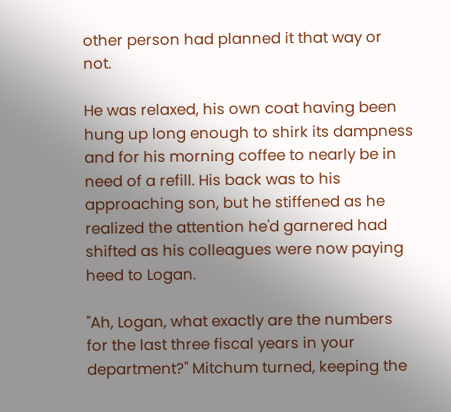other person had planned it that way or not.

He was relaxed, his own coat having been hung up long enough to shirk its dampness and for his morning coffee to nearly be in need of a refill. His back was to his approaching son, but he stiffened as he realized the attention he'd garnered had shifted as his colleagues were now paying heed to Logan.

"Ah, Logan, what exactly are the numbers for the last three fiscal years in your department?" Mitchum turned, keeping the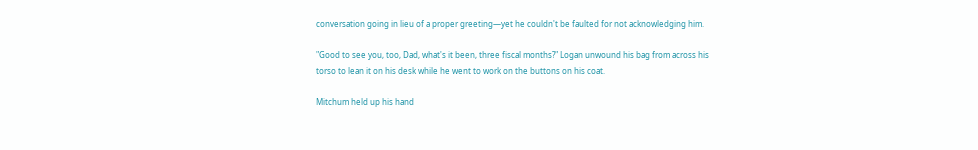conversation going in lieu of a proper greeting—yet he couldn't be faulted for not acknowledging him.

"Good to see you, too, Dad, what's it been, three fiscal months?" Logan unwound his bag from across his torso to lean it on his desk while he went to work on the buttons on his coat.

Mitchum held up his hand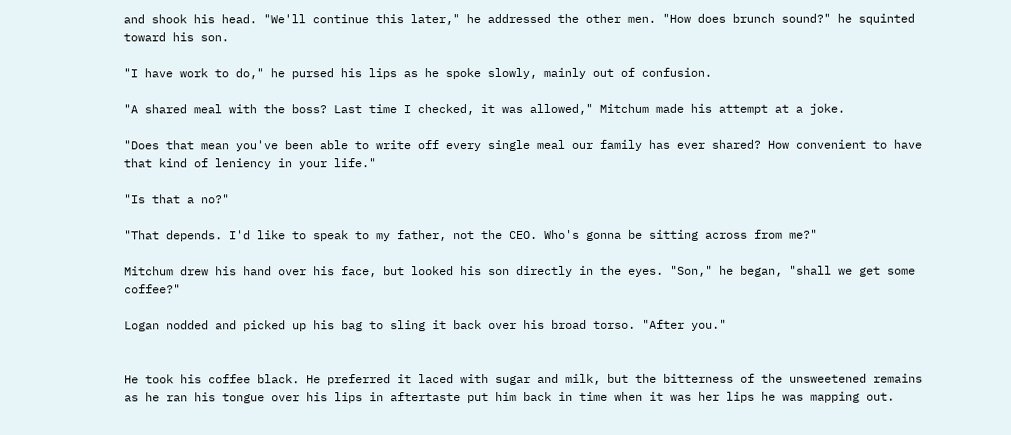and shook his head. "We'll continue this later," he addressed the other men. "How does brunch sound?" he squinted toward his son.

"I have work to do," he pursed his lips as he spoke slowly, mainly out of confusion.

"A shared meal with the boss? Last time I checked, it was allowed," Mitchum made his attempt at a joke.

"Does that mean you've been able to write off every single meal our family has ever shared? How convenient to have that kind of leniency in your life."

"Is that a no?"

"That depends. I'd like to speak to my father, not the CEO. Who's gonna be sitting across from me?"

Mitchum drew his hand over his face, but looked his son directly in the eyes. "Son," he began, "shall we get some coffee?"

Logan nodded and picked up his bag to sling it back over his broad torso. "After you."


He took his coffee black. He preferred it laced with sugar and milk, but the bitterness of the unsweetened remains as he ran his tongue over his lips in aftertaste put him back in time when it was her lips he was mapping out.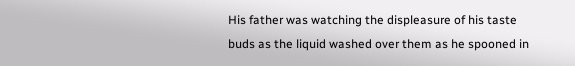His father was watching the displeasure of his taste buds as the liquid washed over them as he spooned in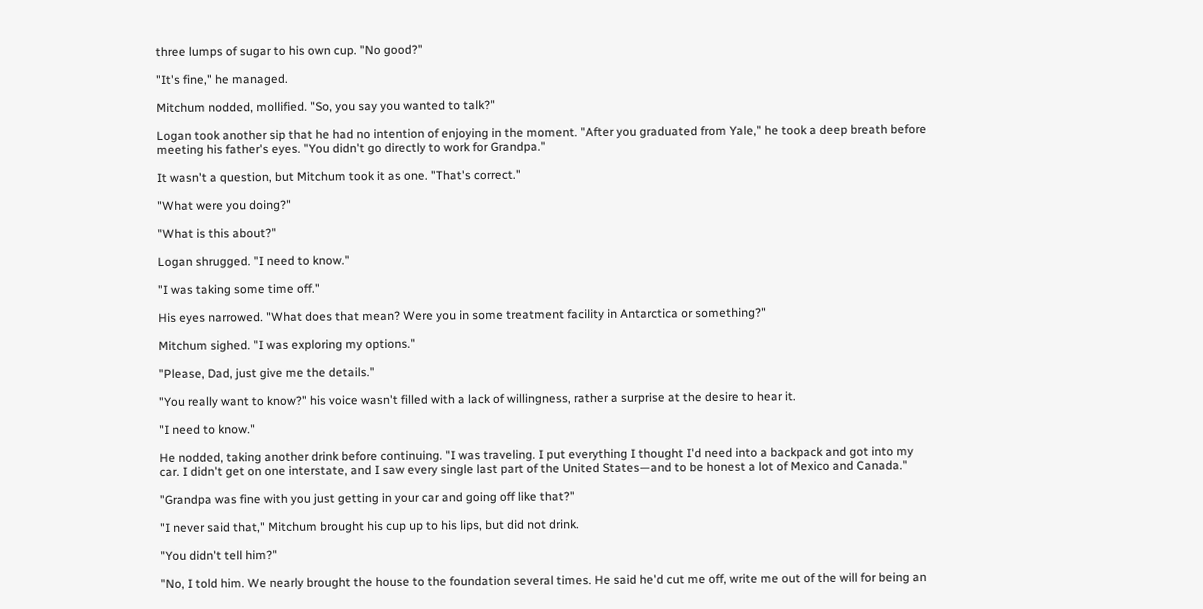three lumps of sugar to his own cup. "No good?"

"It's fine," he managed.

Mitchum nodded, mollified. "So, you say you wanted to talk?"

Logan took another sip that he had no intention of enjoying in the moment. "After you graduated from Yale," he took a deep breath before meeting his father's eyes. "You didn't go directly to work for Grandpa."

It wasn't a question, but Mitchum took it as one. "That's correct."

"What were you doing?"

"What is this about?"

Logan shrugged. "I need to know."

"I was taking some time off."

His eyes narrowed. "What does that mean? Were you in some treatment facility in Antarctica or something?"

Mitchum sighed. "I was exploring my options."

"Please, Dad, just give me the details."

"You really want to know?" his voice wasn't filled with a lack of willingness, rather a surprise at the desire to hear it.

"I need to know."

He nodded, taking another drink before continuing. "I was traveling. I put everything I thought I'd need into a backpack and got into my car. I didn't get on one interstate, and I saw every single last part of the United States—and to be honest a lot of Mexico and Canada."

"Grandpa was fine with you just getting in your car and going off like that?"

"I never said that," Mitchum brought his cup up to his lips, but did not drink.

"You didn't tell him?"

"No, I told him. We nearly brought the house to the foundation several times. He said he'd cut me off, write me out of the will for being an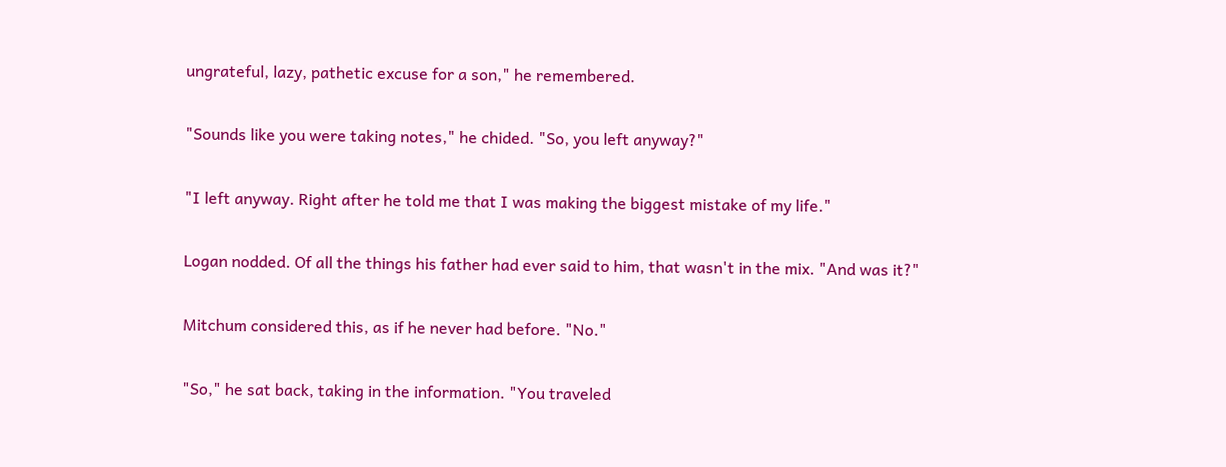ungrateful, lazy, pathetic excuse for a son," he remembered.

"Sounds like you were taking notes," he chided. "So, you left anyway?"

"I left anyway. Right after he told me that I was making the biggest mistake of my life."

Logan nodded. Of all the things his father had ever said to him, that wasn't in the mix. "And was it?"

Mitchum considered this, as if he never had before. "No."

"So," he sat back, taking in the information. "You traveled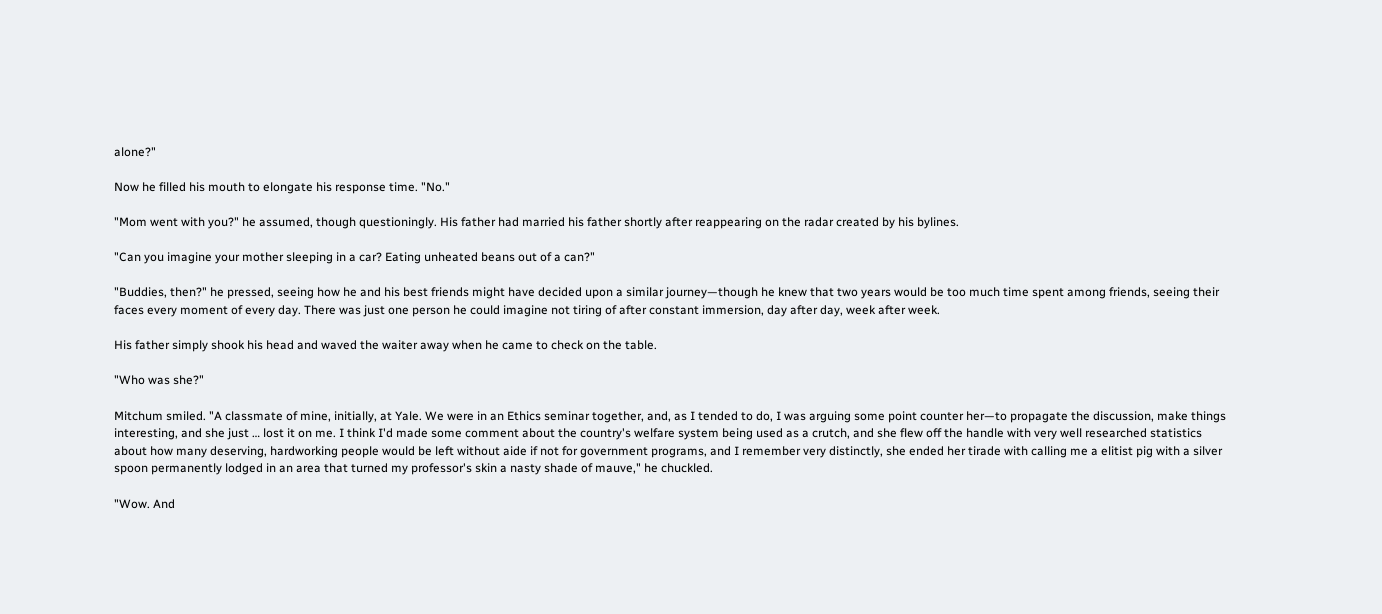alone?"

Now he filled his mouth to elongate his response time. "No."

"Mom went with you?" he assumed, though questioningly. His father had married his father shortly after reappearing on the radar created by his bylines.

"Can you imagine your mother sleeping in a car? Eating unheated beans out of a can?"

"Buddies, then?" he pressed, seeing how he and his best friends might have decided upon a similar journey—though he knew that two years would be too much time spent among friends, seeing their faces every moment of every day. There was just one person he could imagine not tiring of after constant immersion, day after day, week after week.

His father simply shook his head and waved the waiter away when he came to check on the table.

"Who was she?"

Mitchum smiled. "A classmate of mine, initially, at Yale. We were in an Ethics seminar together, and, as I tended to do, I was arguing some point counter her—to propagate the discussion, make things interesting, and she just … lost it on me. I think I'd made some comment about the country's welfare system being used as a crutch, and she flew off the handle with very well researched statistics about how many deserving, hardworking people would be left without aide if not for government programs, and I remember very distinctly, she ended her tirade with calling me a elitist pig with a silver spoon permanently lodged in an area that turned my professor's skin a nasty shade of mauve," he chuckled.

"Wow. And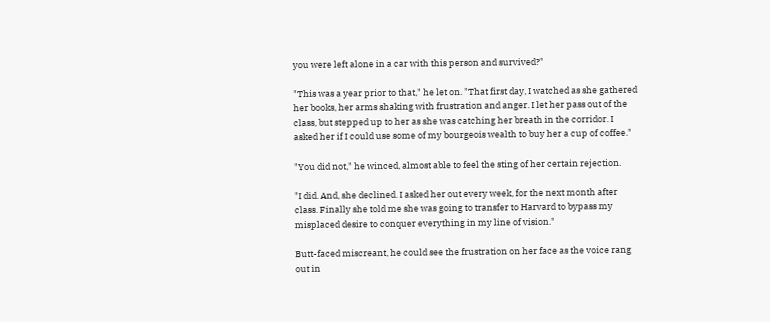you were left alone in a car with this person and survived?"

"This was a year prior to that," he let on. "That first day, I watched as she gathered her books, her arms shaking with frustration and anger. I let her pass out of the class, but stepped up to her as she was catching her breath in the corridor. I asked her if I could use some of my bourgeois wealth to buy her a cup of coffee."

"You did not," he winced, almost able to feel the sting of her certain rejection.

"I did. And, she declined. I asked her out every week, for the next month after class. Finally she told me she was going to transfer to Harvard to bypass my misplaced desire to conquer everything in my line of vision."

Butt-faced miscreant, he could see the frustration on her face as the voice rang out in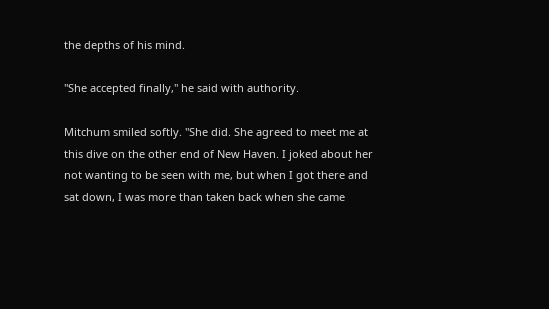the depths of his mind.

"She accepted finally," he said with authority.

Mitchum smiled softly. "She did. She agreed to meet me at this dive on the other end of New Haven. I joked about her not wanting to be seen with me, but when I got there and sat down, I was more than taken back when she came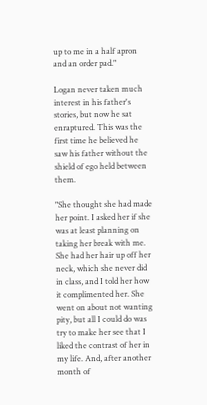up to me in a half apron and an order pad."

Logan never taken much interest in his father's stories, but now he sat enraptured. This was the first time he believed he saw his father without the shield of ego held between them.

"She thought she had made her point. I asked her if she was at least planning on taking her break with me. She had her hair up off her neck, which she never did in class, and I told her how it complimented her. She went on about not wanting pity, but all I could do was try to make her see that I liked the contrast of her in my life. And, after another month of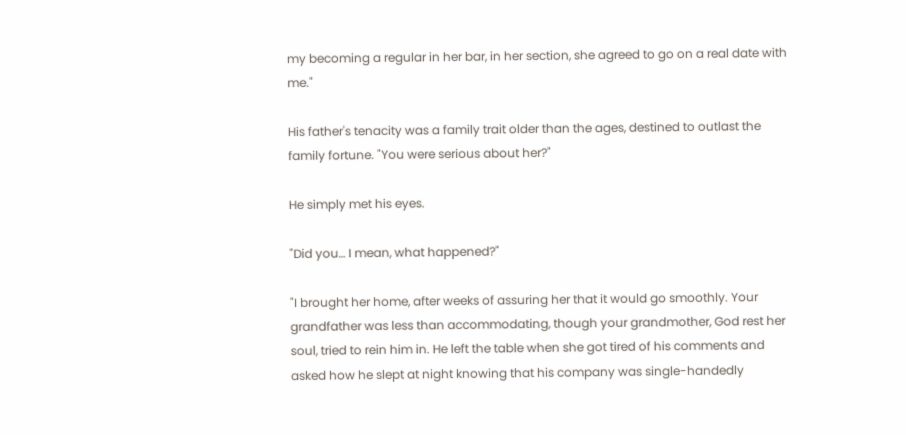my becoming a regular in her bar, in her section, she agreed to go on a real date with me."

His father's tenacity was a family trait older than the ages, destined to outlast the family fortune. "You were serious about her?"

He simply met his eyes.

"Did you… I mean, what happened?"

"I brought her home, after weeks of assuring her that it would go smoothly. Your grandfather was less than accommodating, though your grandmother, God rest her soul, tried to rein him in. He left the table when she got tired of his comments and asked how he slept at night knowing that his company was single-handedly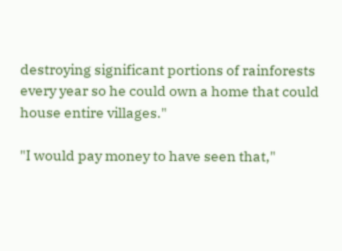destroying significant portions of rainforests every year so he could own a home that could house entire villages."

"I would pay money to have seen that,"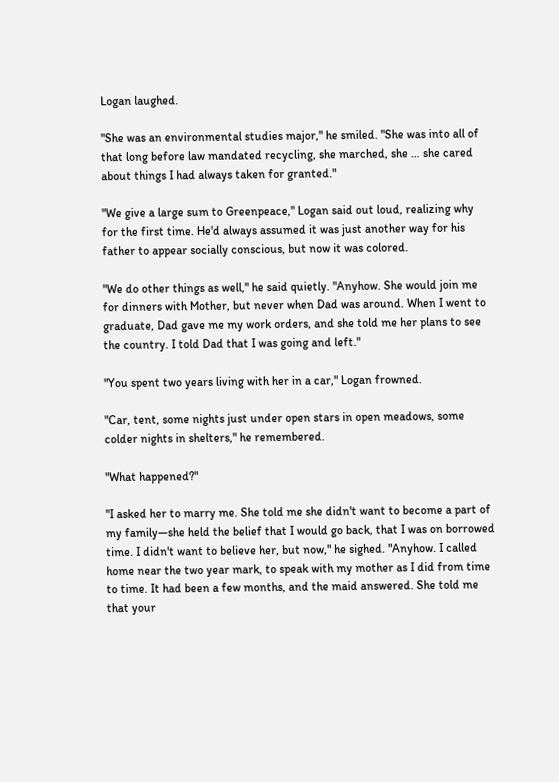Logan laughed.

"She was an environmental studies major," he smiled. "She was into all of that long before law mandated recycling, she marched, she … she cared about things I had always taken for granted."

"We give a large sum to Greenpeace," Logan said out loud, realizing why for the first time. He'd always assumed it was just another way for his father to appear socially conscious, but now it was colored.

"We do other things as well," he said quietly. "Anyhow. She would join me for dinners with Mother, but never when Dad was around. When I went to graduate, Dad gave me my work orders, and she told me her plans to see the country. I told Dad that I was going and left."

"You spent two years living with her in a car," Logan frowned.

"Car, tent, some nights just under open stars in open meadows, some colder nights in shelters," he remembered.

"What happened?"

"I asked her to marry me. She told me she didn't want to become a part of my family—she held the belief that I would go back, that I was on borrowed time. I didn't want to believe her, but now," he sighed. "Anyhow. I called home near the two year mark, to speak with my mother as I did from time to time. It had been a few months, and the maid answered. She told me that your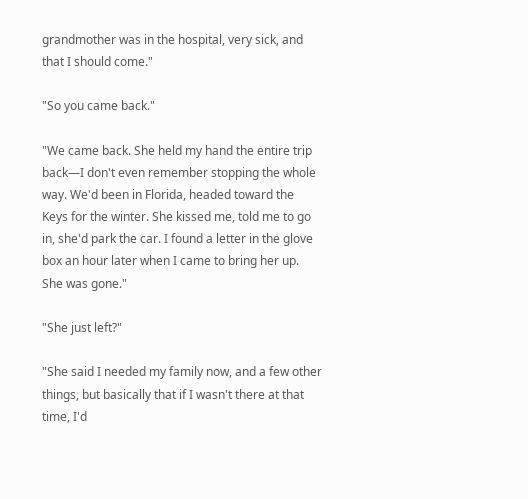grandmother was in the hospital, very sick, and that I should come."

"So you came back."

"We came back. She held my hand the entire trip back—I don't even remember stopping the whole way. We'd been in Florida, headed toward the Keys for the winter. She kissed me, told me to go in, she'd park the car. I found a letter in the glove box an hour later when I came to bring her up. She was gone."

"She just left?"

"She said I needed my family now, and a few other things, but basically that if I wasn't there at that time, I'd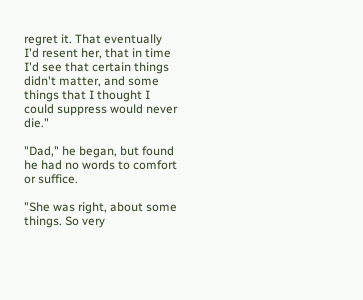regret it. That eventually I'd resent her, that in time I'd see that certain things didn't matter, and some things that I thought I could suppress would never die."

"Dad," he began, but found he had no words to comfort or suffice.

"She was right, about some things. So very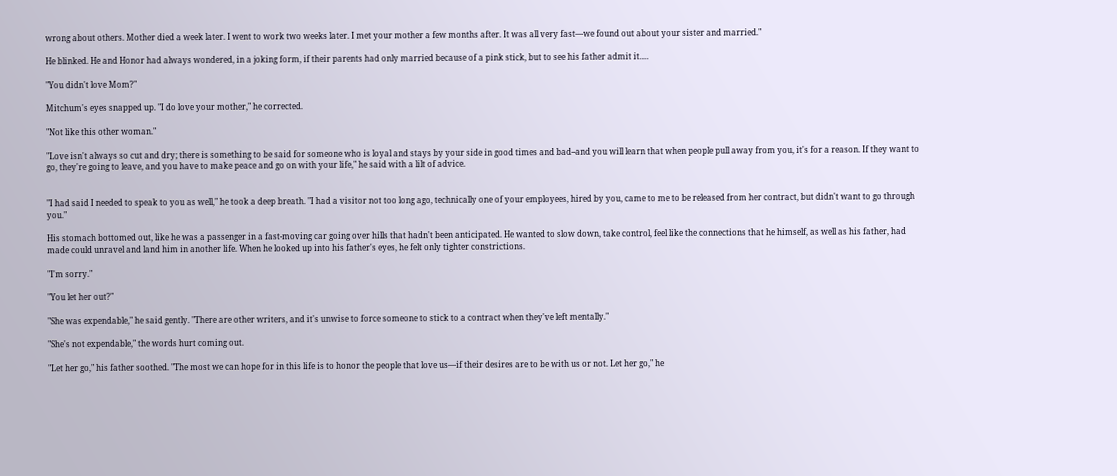wrong about others. Mother died a week later. I went to work two weeks later. I met your mother a few months after. It was all very fast—we found out about your sister and married."

He blinked. He and Honor had always wondered, in a joking form, if their parents had only married because of a pink stick, but to see his father admit it….

"You didn't love Mom?"

Mitchum's eyes snapped up. "I do love your mother," he corrected.

"Not like this other woman."

"Love isn't always so cut and dry; there is something to be said for someone who is loyal and stays by your side in good times and bad--and you will learn that when people pull away from you, it's for a reason. If they want to go, they're going to leave, and you have to make peace and go on with your life," he said with a lilt of advice.


"I had said I needed to speak to you as well," he took a deep breath. "I had a visitor not too long ago, technically one of your employees, hired by you, came to me to be released from her contract, but didn't want to go through you."

His stomach bottomed out, like he was a passenger in a fast-moving car going over hills that hadn't been anticipated. He wanted to slow down, take control, feel like the connections that he himself, as well as his father, had made could unravel and land him in another life. When he looked up into his father's eyes, he felt only tighter constrictions.

"I'm sorry."

"You let her out?"

"She was expendable," he said gently. "There are other writers, and it's unwise to force someone to stick to a contract when they've left mentally."

"She's not expendable," the words hurt coming out.

"Let her go," his father soothed. "The most we can hope for in this life is to honor the people that love us—if their desires are to be with us or not. Let her go," he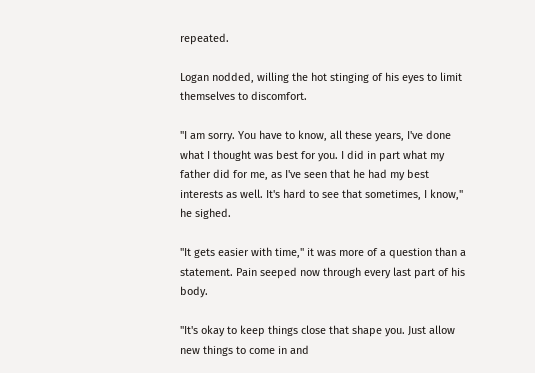repeated.

Logan nodded, willing the hot stinging of his eyes to limit themselves to discomfort.

"I am sorry. You have to know, all these years, I've done what I thought was best for you. I did in part what my father did for me, as I've seen that he had my best interests as well. It's hard to see that sometimes, I know," he sighed.

"It gets easier with time," it was more of a question than a statement. Pain seeped now through every last part of his body.

"It's okay to keep things close that shape you. Just allow new things to come in and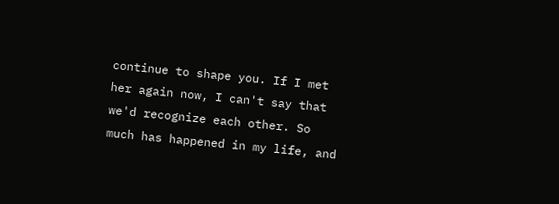continue to shape you. If I met her again now, I can't say that we'd recognize each other. So much has happened in my life, and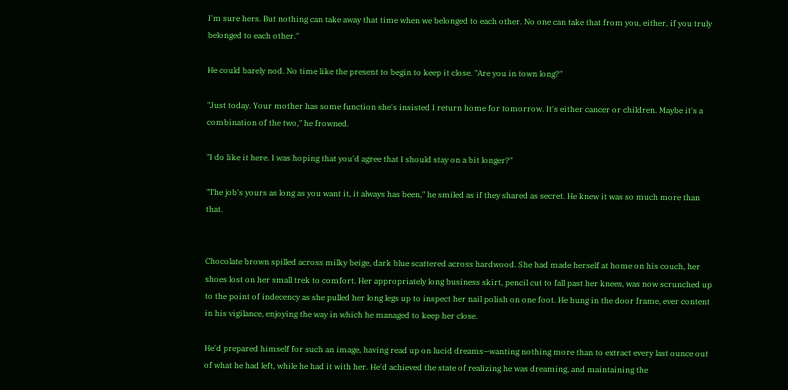I'm sure hers. But nothing can take away that time when we belonged to each other. No one can take that from you, either, if you truly belonged to each other."

He could barely nod. No time like the present to begin to keep it close. "Are you in town long?"

"Just today. Your mother has some function she's insisted I return home for tomorrow. It's either cancer or children. Maybe it's a combination of the two," he frowned.

"I do like it here. I was hoping that you'd agree that I should stay on a bit longer?"

"The job's yours as long as you want it, it always has been," he smiled as if they shared as secret. He knew it was so much more than that.


Chocolate brown spilled across milky beige, dark blue scattered across hardwood. She had made herself at home on his couch, her shoes lost on her small trek to comfort. Her appropriately long business skirt, pencil cut to fall past her knees, was now scrunched up to the point of indecency as she pulled her long legs up to inspect her nail polish on one foot. He hung in the door frame, ever content in his vigilance, enjoying the way in which he managed to keep her close.

He'd prepared himself for such an image, having read up on lucid dreams—wanting nothing more than to extract every last ounce out of what he had left, while he had it with her. He'd achieved the state of realizing he was dreaming, and maintaining the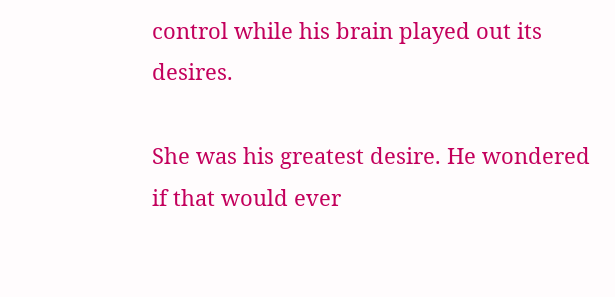control while his brain played out its desires.

She was his greatest desire. He wondered if that would ever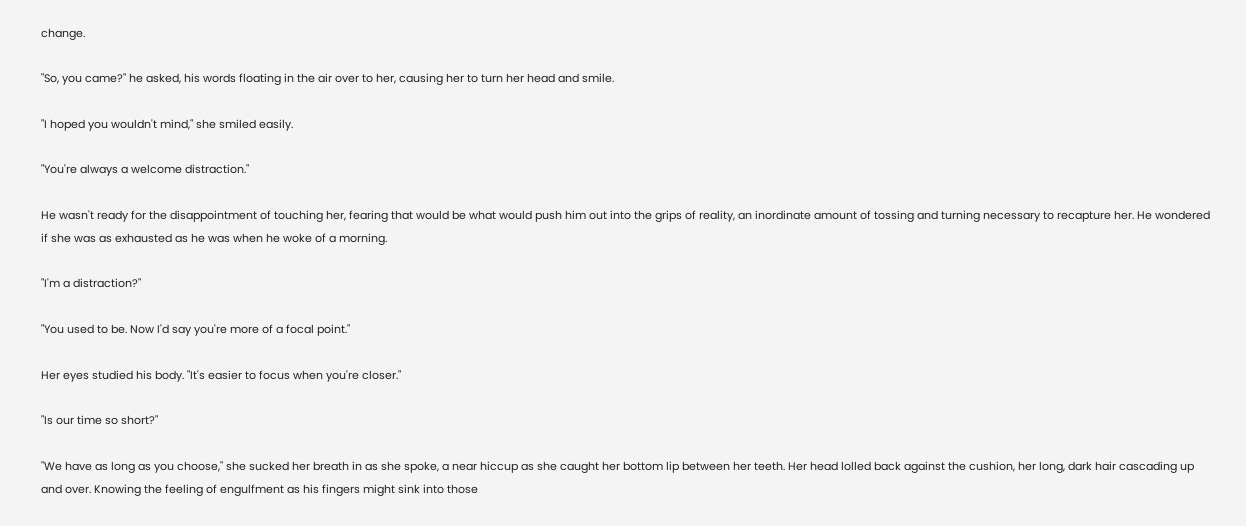change.

"So, you came?" he asked, his words floating in the air over to her, causing her to turn her head and smile.

"I hoped you wouldn't mind," she smiled easily.

"You're always a welcome distraction."

He wasn't ready for the disappointment of touching her, fearing that would be what would push him out into the grips of reality, an inordinate amount of tossing and turning necessary to recapture her. He wondered if she was as exhausted as he was when he woke of a morning.

"I'm a distraction?"

"You used to be. Now I'd say you're more of a focal point."

Her eyes studied his body. "It's easier to focus when you're closer."

"Is our time so short?"

"We have as long as you choose," she sucked her breath in as she spoke, a near hiccup as she caught her bottom lip between her teeth. Her head lolled back against the cushion, her long, dark hair cascading up and over. Knowing the feeling of engulfment as his fingers might sink into those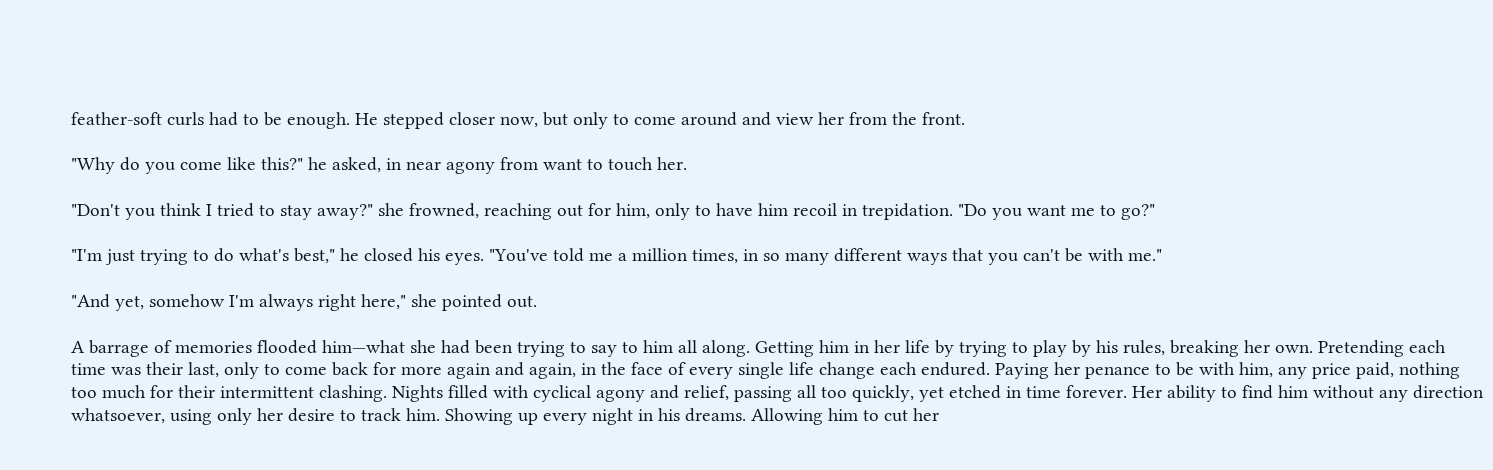feather-soft curls had to be enough. He stepped closer now, but only to come around and view her from the front.

"Why do you come like this?" he asked, in near agony from want to touch her.

"Don't you think I tried to stay away?" she frowned, reaching out for him, only to have him recoil in trepidation. "Do you want me to go?"

"I'm just trying to do what's best," he closed his eyes. "You've told me a million times, in so many different ways that you can't be with me."

"And yet, somehow I'm always right here," she pointed out.

A barrage of memories flooded him—what she had been trying to say to him all along. Getting him in her life by trying to play by his rules, breaking her own. Pretending each time was their last, only to come back for more again and again, in the face of every single life change each endured. Paying her penance to be with him, any price paid, nothing too much for their intermittent clashing. Nights filled with cyclical agony and relief, passing all too quickly, yet etched in time forever. Her ability to find him without any direction whatsoever, using only her desire to track him. Showing up every night in his dreams. Allowing him to cut her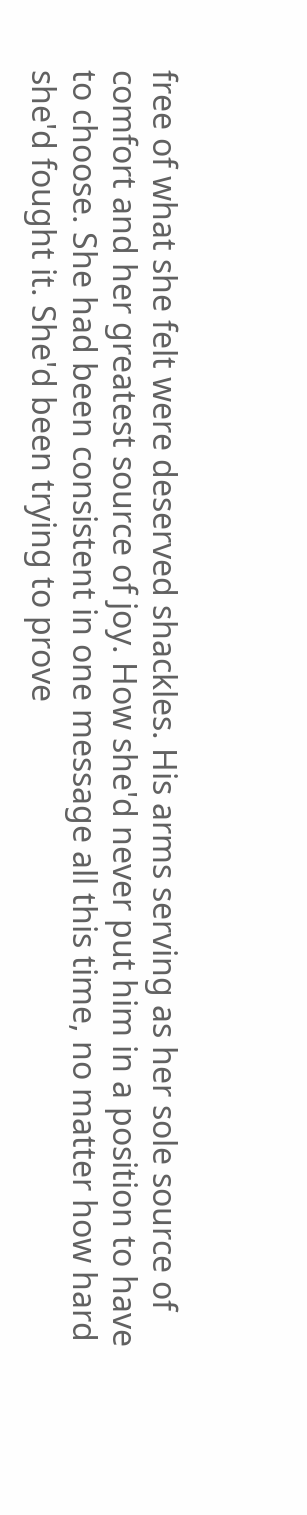free of what she felt were deserved shackles. His arms serving as her sole source of comfort and her greatest source of joy. How she'd never put him in a position to have to choose. She had been consistent in one message all this time, no matter how hard she'd fought it. She'd been trying to prove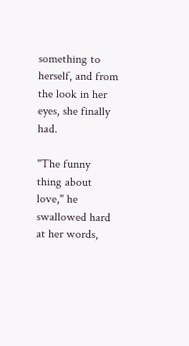something to herself, and from the look in her eyes, she finally had.

"The funny thing about love," he swallowed hard at her words,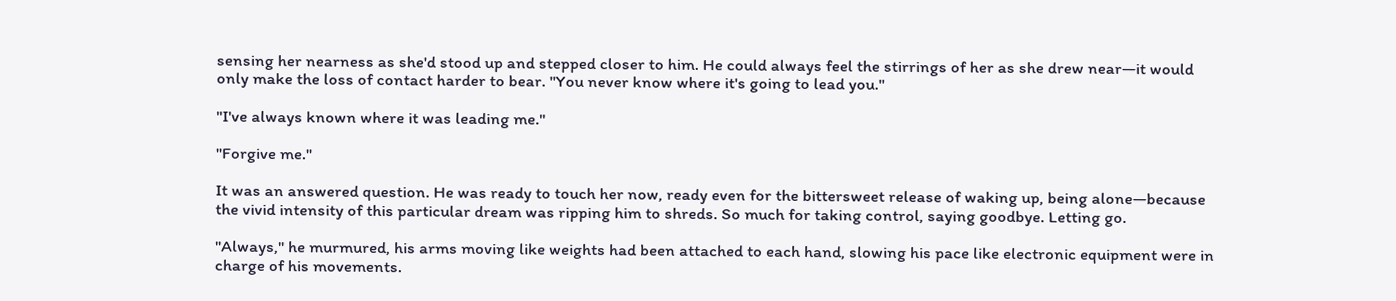sensing her nearness as she'd stood up and stepped closer to him. He could always feel the stirrings of her as she drew near—it would only make the loss of contact harder to bear. "You never know where it's going to lead you."

"I've always known where it was leading me."

"Forgive me."

It was an answered question. He was ready to touch her now, ready even for the bittersweet release of waking up, being alone—because the vivid intensity of this particular dream was ripping him to shreds. So much for taking control, saying goodbye. Letting go.

"Always," he murmured, his arms moving like weights had been attached to each hand, slowing his pace like electronic equipment were in charge of his movements.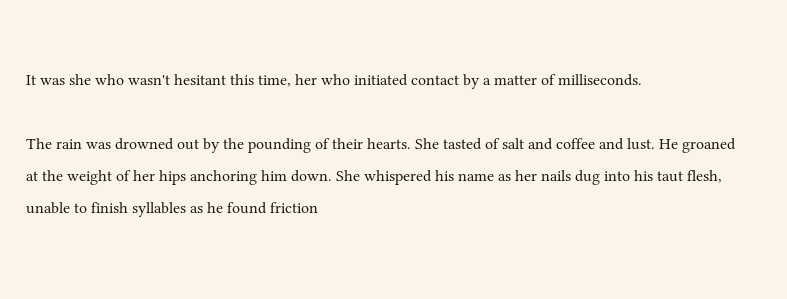It was she who wasn't hesitant this time, her who initiated contact by a matter of milliseconds.

The rain was drowned out by the pounding of their hearts. She tasted of salt and coffee and lust. He groaned at the weight of her hips anchoring him down. She whispered his name as her nails dug into his taut flesh, unable to finish syllables as he found friction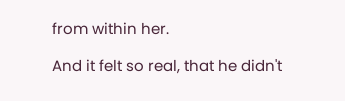from within her.

And it felt so real, that he didn't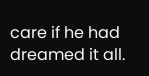care if he had dreamed it all.